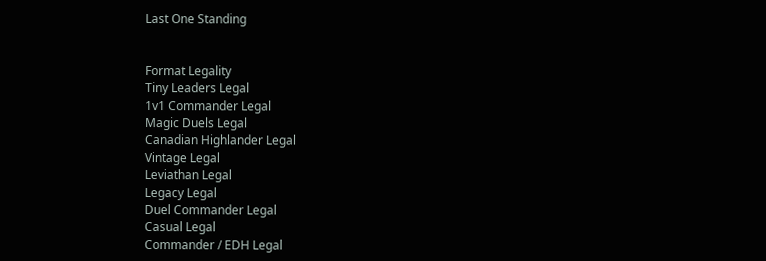Last One Standing


Format Legality
Tiny Leaders Legal
1v1 Commander Legal
Magic Duels Legal
Canadian Highlander Legal
Vintage Legal
Leviathan Legal
Legacy Legal
Duel Commander Legal
Casual Legal
Commander / EDH Legal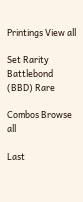Printings View all

Set Rarity
Battlebond (BBD) Rare

Combos Browse all

Last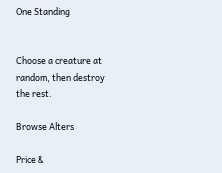One Standing


Choose a creature at random, then destroy the rest.

Browse Alters

Price &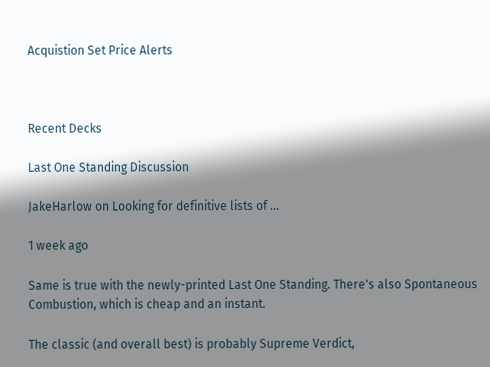Acquistion Set Price Alerts



Recent Decks

Last One Standing Discussion

JakeHarlow on Looking for definitive lists of ...

1 week ago

Same is true with the newly-printed Last One Standing. There's also Spontaneous Combustion, which is cheap and an instant.

The classic (and overall best) is probably Supreme Verdict,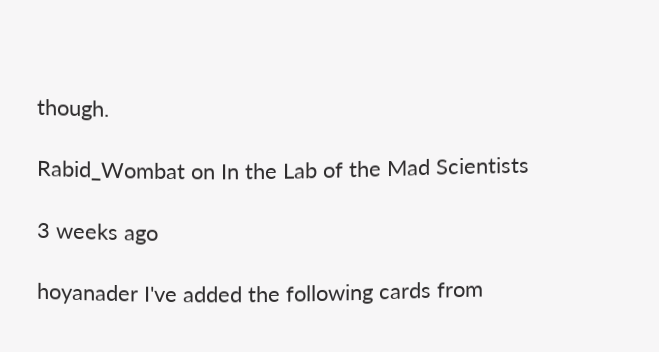though.

Rabid_Wombat on In the Lab of the Mad Scientists

3 weeks ago

hoyanader I've added the following cards from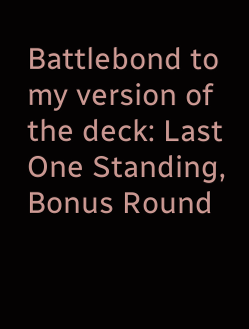Battlebond to my version of the deck: Last One Standing, Bonus Round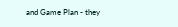and Game Plan - they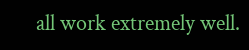all work extremely well.